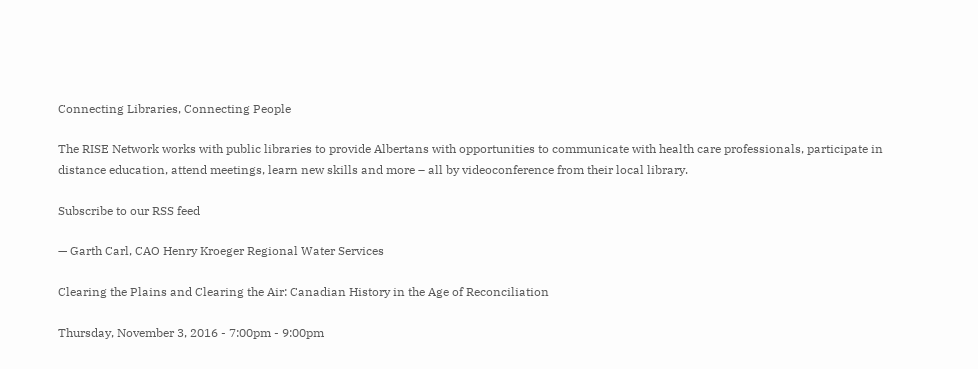Connecting Libraries, Connecting People

The RISE Network works with public libraries to provide Albertans with opportunities to communicate with health care professionals, participate in distance education, attend meetings, learn new skills and more – all by videoconference from their local library.

Subscribe to our RSS feed

— Garth Carl, CAO Henry Kroeger Regional Water Services

Clearing the Plains and Clearing the Air: Canadian History in the Age of Reconciliation

Thursday, November 3, 2016 - 7:00pm - 9:00pm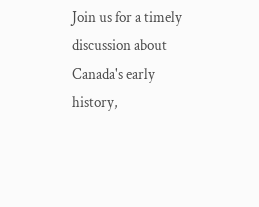Join us for a timely discussion about Canada's early history,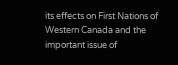its effects on First Nations of Western Canada and the important issue of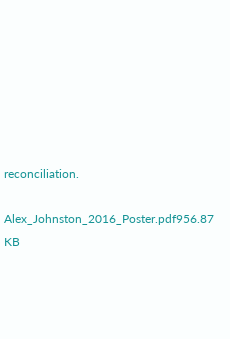reconciliation.

Alex_Johnston_2016_Poster.pdf956.87 KB